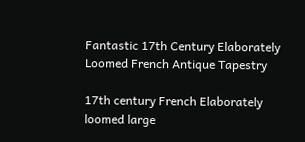Fantastic 17th Century Elaborately Loomed French Antique Tapestry

17th century French Elaborately loomed large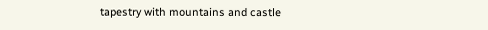tapestry with mountains and castle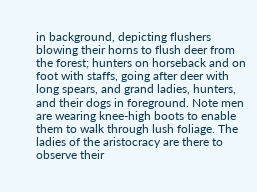in background, depicting flushers blowing their horns to flush deer from the forest; hunters on horseback and on foot with staffs, going after deer with long spears, and grand ladies, hunters, and their dogs in foreground. Note men are wearing knee-high boots to enable them to walk through lush foliage. The ladies of the aristocracy are there to observe their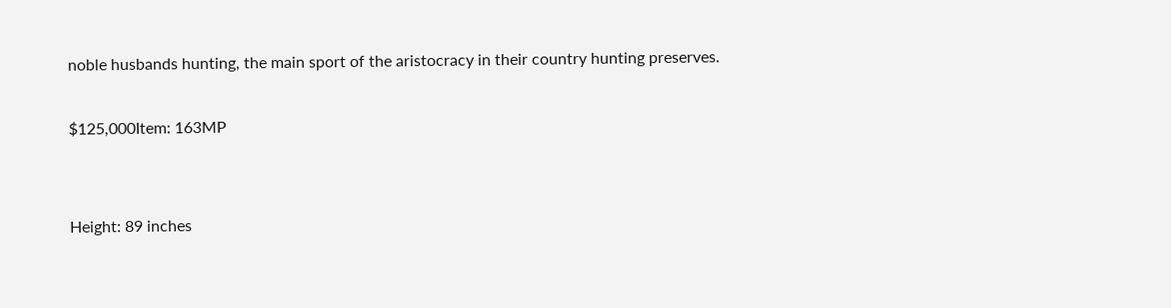noble husbands hunting, the main sport of the aristocracy in their country hunting preserves.

$125,000Item: 163MP


Height: 89 inches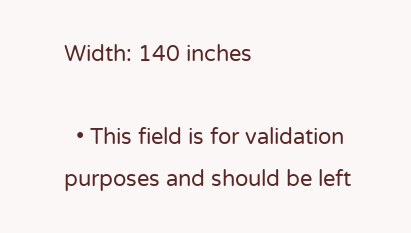Width: 140 inches

  • This field is for validation purposes and should be left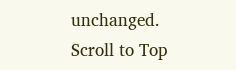unchanged.
Scroll to Top